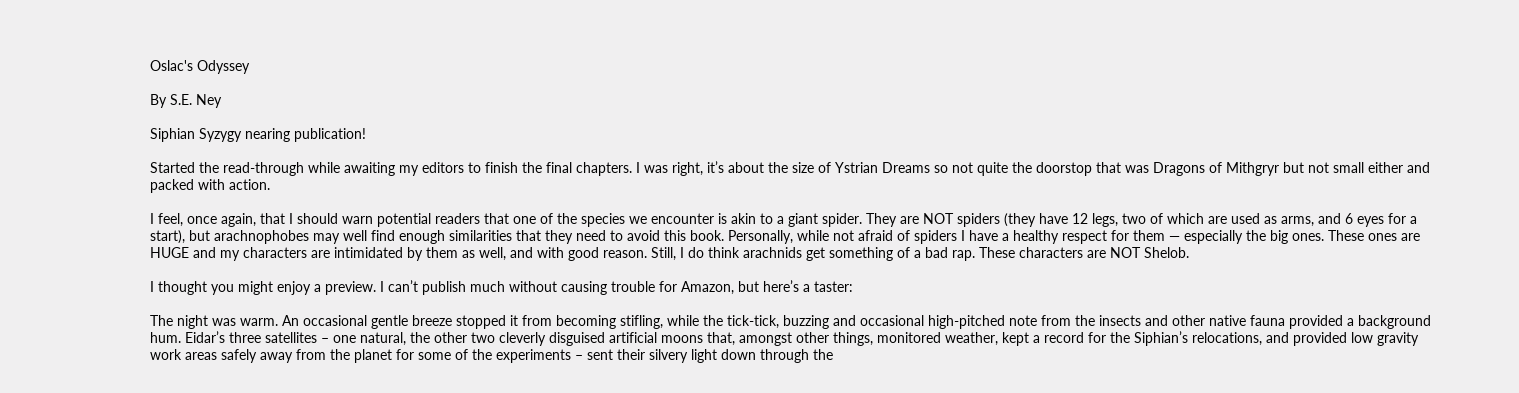Oslac's Odyssey

By S.E. Ney

Siphian Syzygy nearing publication!

Started the read-through while awaiting my editors to finish the final chapters. I was right, it’s about the size of Ystrian Dreams so not quite the doorstop that was Dragons of Mithgryr but not small either and packed with action.

I feel, once again, that I should warn potential readers that one of the species we encounter is akin to a giant spider. They are NOT spiders (they have 12 legs, two of which are used as arms, and 6 eyes for a start), but arachnophobes may well find enough similarities that they need to avoid this book. Personally, while not afraid of spiders I have a healthy respect for them — especially the big ones. These ones are HUGE and my characters are intimidated by them as well, and with good reason. Still, I do think arachnids get something of a bad rap. These characters are NOT Shelob.

I thought you might enjoy a preview. I can’t publish much without causing trouble for Amazon, but here’s a taster:

The night was warm. An occasional gentle breeze stopped it from becoming stifling, while the tick-tick, buzzing and occasional high-pitched note from the insects and other native fauna provided a background hum. Eidar’s three satellites – one natural, the other two cleverly disguised artificial moons that, amongst other things, monitored weather, kept a record for the Siphian’s relocations, and provided low gravity work areas safely away from the planet for some of the experiments – sent their silvery light down through the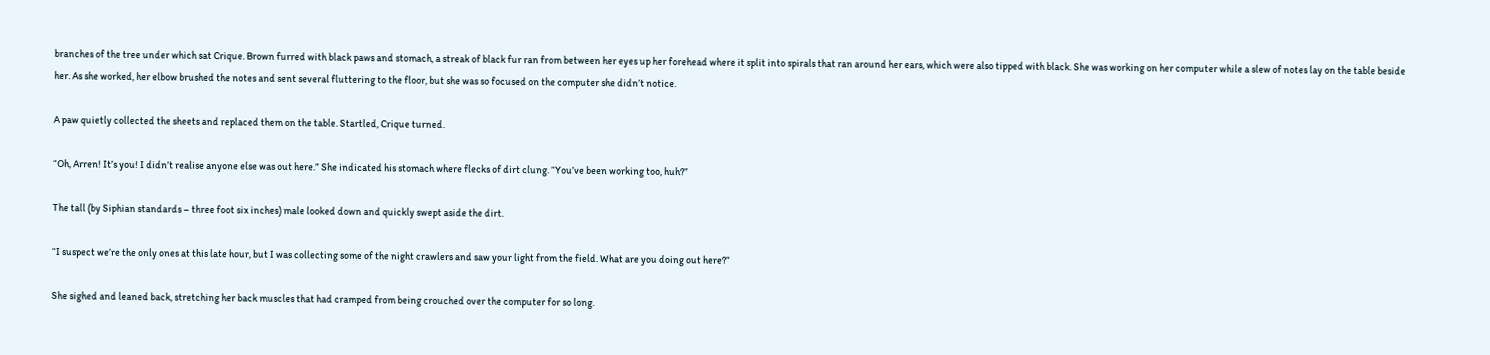branches of the tree under which sat Crique. Brown furred with black paws and stomach, a streak of black fur ran from between her eyes up her forehead where it split into spirals that ran around her ears, which were also tipped with black. She was working on her computer while a slew of notes lay on the table beside her. As she worked, her elbow brushed the notes and sent several fluttering to the floor, but she was so focused on the computer she didn’t notice.

A paw quietly collected the sheets and replaced them on the table. Startled, Crique turned.

“Oh, Arren! It’s you! I didn’t realise anyone else was out here.” She indicated his stomach where flecks of dirt clung. “You’ve been working too, huh?”

The tall (by Siphian standards – three foot six inches) male looked down and quickly swept aside the dirt.

“I suspect we’re the only ones at this late hour, but I was collecting some of the night crawlers and saw your light from the field. What are you doing out here?”

She sighed and leaned back, stretching her back muscles that had cramped from being crouched over the computer for so long.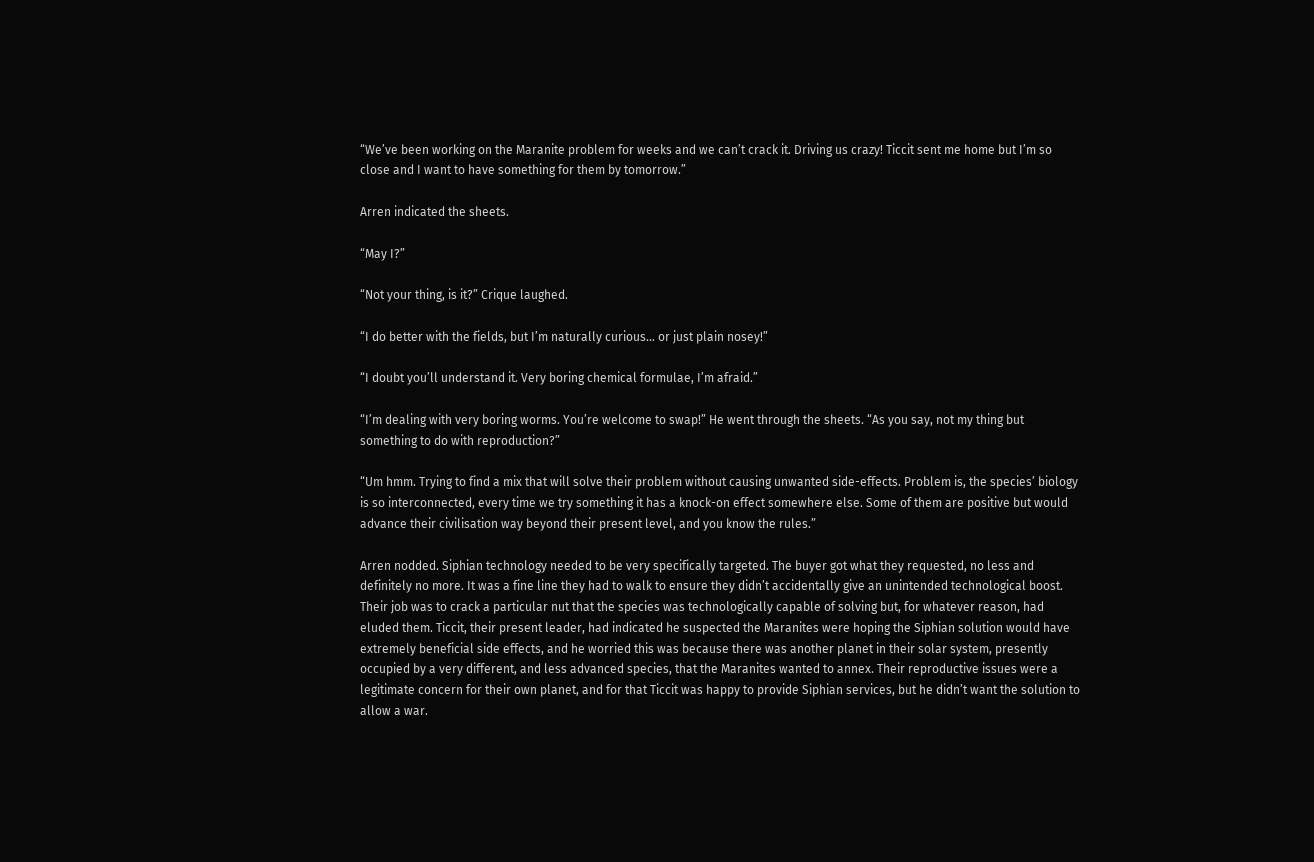“We’ve been working on the Maranite problem for weeks and we can’t crack it. Driving us crazy! Ticcit sent me home but I’m so close and I want to have something for them by tomorrow.”

Arren indicated the sheets.

“May I?”

“Not your thing, is it?” Crique laughed.

“I do better with the fields, but I’m naturally curious… or just plain nosey!”

“I doubt you’ll understand it. Very boring chemical formulae, I’m afraid.”

“I’m dealing with very boring worms. You’re welcome to swap!” He went through the sheets. “As you say, not my thing but something to do with reproduction?”

“Um hmm. Trying to find a mix that will solve their problem without causing unwanted side-effects. Problem is, the species’ biology is so interconnected, every time we try something it has a knock-on effect somewhere else. Some of them are positive but would advance their civilisation way beyond their present level, and you know the rules.”

Arren nodded. Siphian technology needed to be very specifically targeted. The buyer got what they requested, no less and definitely no more. It was a fine line they had to walk to ensure they didn’t accidentally give an unintended technological boost. Their job was to crack a particular nut that the species was technologically capable of solving but, for whatever reason, had eluded them. Ticcit, their present leader, had indicated he suspected the Maranites were hoping the Siphian solution would have extremely beneficial side effects, and he worried this was because there was another planet in their solar system, presently occupied by a very different, and less advanced species, that the Maranites wanted to annex. Their reproductive issues were a legitimate concern for their own planet, and for that Ticcit was happy to provide Siphian services, but he didn’t want the solution to allow a war.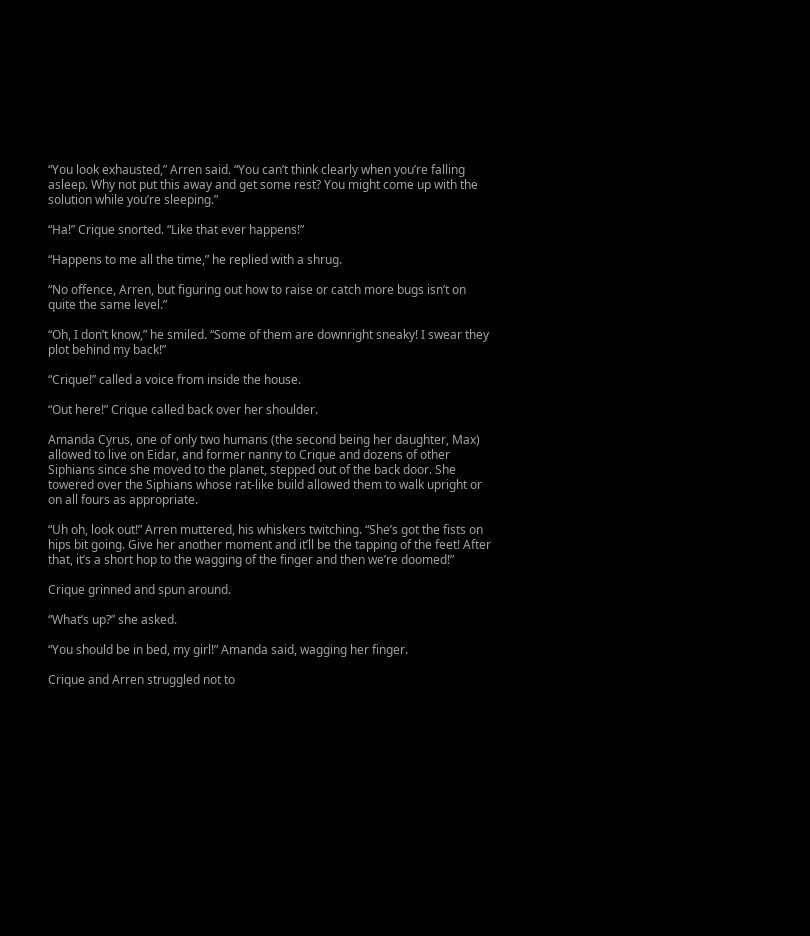“You look exhausted,” Arren said. “You can’t think clearly when you’re falling asleep. Why not put this away and get some rest? You might come up with the solution while you’re sleeping.”

“Ha!” Crique snorted. “Like that ever happens!”

“Happens to me all the time,” he replied with a shrug.

“No offence, Arren, but figuring out how to raise or catch more bugs isn’t on quite the same level.”

“Oh, I don’t know,” he smiled. “Some of them are downright sneaky! I swear they plot behind my back!”

“Crique!” called a voice from inside the house.

“Out here!” Crique called back over her shoulder.

Amanda Cyrus, one of only two humans (the second being her daughter, Max) allowed to live on Eidar, and former nanny to Crique and dozens of other Siphians since she moved to the planet, stepped out of the back door. She towered over the Siphians whose rat-like build allowed them to walk upright or on all fours as appropriate.

“Uh oh, look out!” Arren muttered, his whiskers twitching. “She’s got the fists on hips bit going. Give her another moment and it’ll be the tapping of the feet! After that, it’s a short hop to the wagging of the finger and then we’re doomed!”

Crique grinned and spun around.

“What’s up?” she asked.

“You should be in bed, my girl!” Amanda said, wagging her finger.

Crique and Arren struggled not to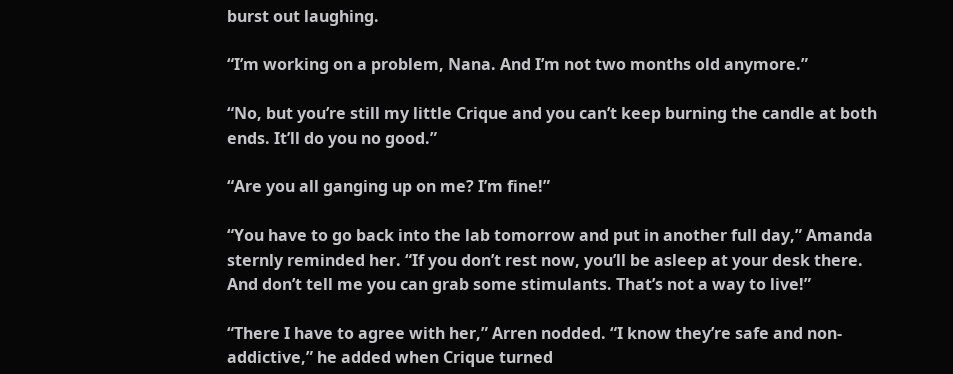burst out laughing.

“I’m working on a problem, Nana. And I’m not two months old anymore.”

“No, but you’re still my little Crique and you can’t keep burning the candle at both ends. It’ll do you no good.”

“Are you all ganging up on me? I’m fine!”

“You have to go back into the lab tomorrow and put in another full day,” Amanda sternly reminded her. “If you don’t rest now, you’ll be asleep at your desk there. And don’t tell me you can grab some stimulants. That’s not a way to live!”

“There I have to agree with her,” Arren nodded. “I know they’re safe and non-addictive,” he added when Crique turned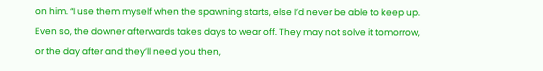on him. “I use them myself when the spawning starts, else I’d never be able to keep up. Even so, the downer afterwards takes days to wear off. They may not solve it tomorrow, or the day after and they’ll need you then,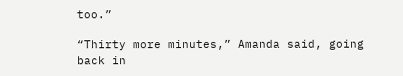too.”

“Thirty more minutes,” Amanda said, going back in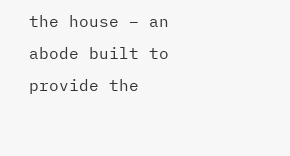the house – an abode built to provide the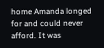home Amanda longed for and could never afford. It was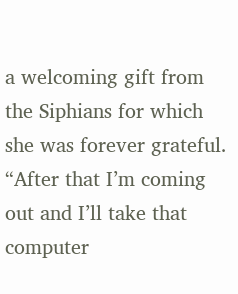a welcoming gift from the Siphians for which she was forever grateful. “After that I’m coming out and I’ll take that computer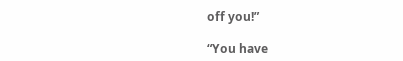off you!”

“You have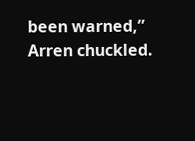been warned,” Arren chuckled.